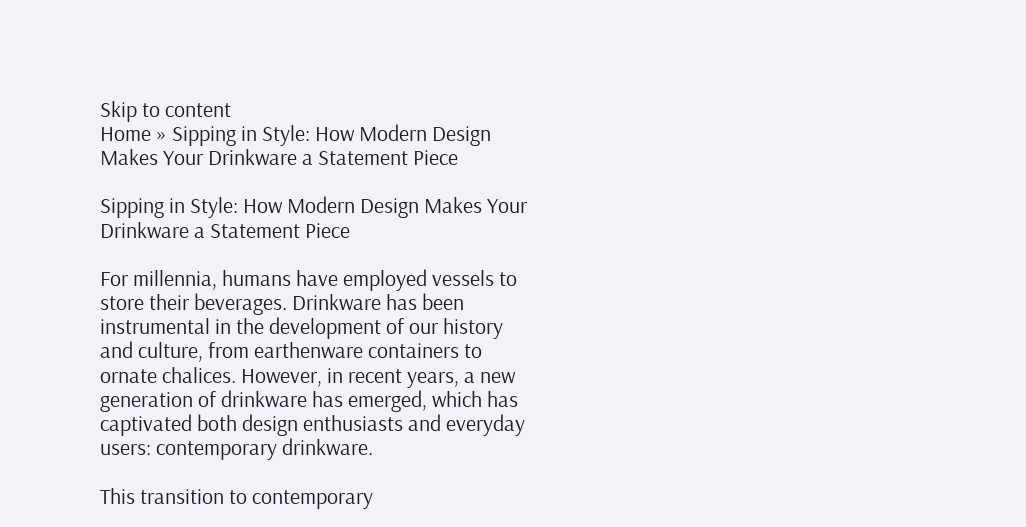Skip to content
Home » Sipping in Style: How Modern Design Makes Your Drinkware a Statement Piece

Sipping in Style: How Modern Design Makes Your Drinkware a Statement Piece

For millennia, humans have employed vessels to store their beverages. Drinkware has been instrumental in the development of our history and culture, from earthenware containers to ornate chalices. However, in recent years, a new generation of drinkware has emerged, which has captivated both design enthusiasts and everyday users: contemporary drinkware.

This transition to contemporary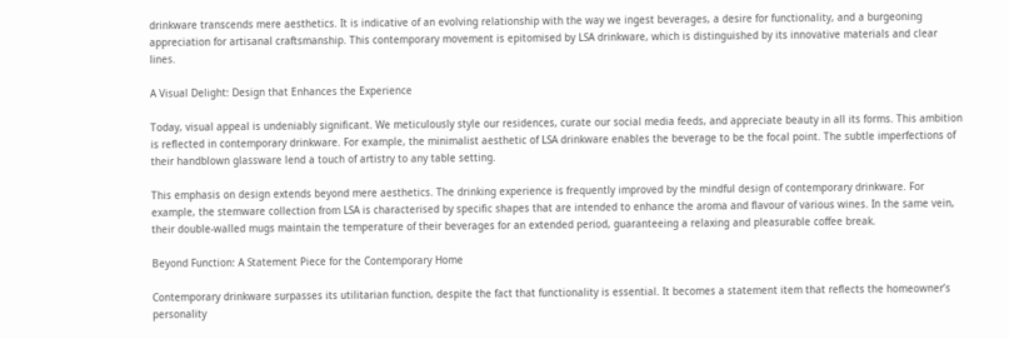drinkware transcends mere aesthetics. It is indicative of an evolving relationship with the way we ingest beverages, a desire for functionality, and a burgeoning appreciation for artisanal craftsmanship. This contemporary movement is epitomised by LSA drinkware, which is distinguished by its innovative materials and clear lines.

A Visual Delight: Design that Enhances the Experience

Today, visual appeal is undeniably significant. We meticulously style our residences, curate our social media feeds, and appreciate beauty in all its forms. This ambition is reflected in contemporary drinkware. For example, the minimalist aesthetic of LSA drinkware enables the beverage to be the focal point. The subtle imperfections of their handblown glassware lend a touch of artistry to any table setting.

This emphasis on design extends beyond mere aesthetics. The drinking experience is frequently improved by the mindful design of contemporary drinkware. For example, the stemware collection from LSA is characterised by specific shapes that are intended to enhance the aroma and flavour of various wines. In the same vein, their double-walled mugs maintain the temperature of their beverages for an extended period, guaranteeing a relaxing and pleasurable coffee break.

Beyond Function: A Statement Piece for the Contemporary Home

Contemporary drinkware surpasses its utilitarian function, despite the fact that functionality is essential. It becomes a statement item that reflects the homeowner’s personality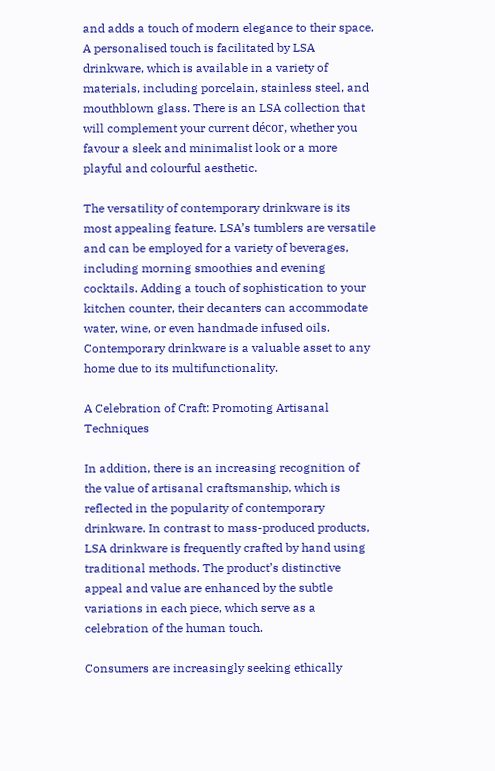and adds a touch of modern elegance to their space. A personalised touch is facilitated by LSA drinkware, which is available in a variety of materials, including porcelain, stainless steel, and mouthblown glass. There is an LSA collection that will complement your current décor, whether you favour a sleek and minimalist look or a more playful and colourful aesthetic.

The versatility of contemporary drinkware is its most appealing feature. LSA’s tumblers are versatile and can be employed for a variety of beverages, including morning smoothies and evening cocktails. Adding a touch of sophistication to your kitchen counter, their decanters can accommodate water, wine, or even handmade infused oils. Contemporary drinkware is a valuable asset to any home due to its multifunctionality.

A Celebration of Craft: Promoting Artisanal Techniques

In addition, there is an increasing recognition of the value of artisanal craftsmanship, which is reflected in the popularity of contemporary drinkware. In contrast to mass-produced products, LSA drinkware is frequently crafted by hand using traditional methods. The product’s distinctive appeal and value are enhanced by the subtle variations in each piece, which serve as a celebration of the human touch.

Consumers are increasingly seeking ethically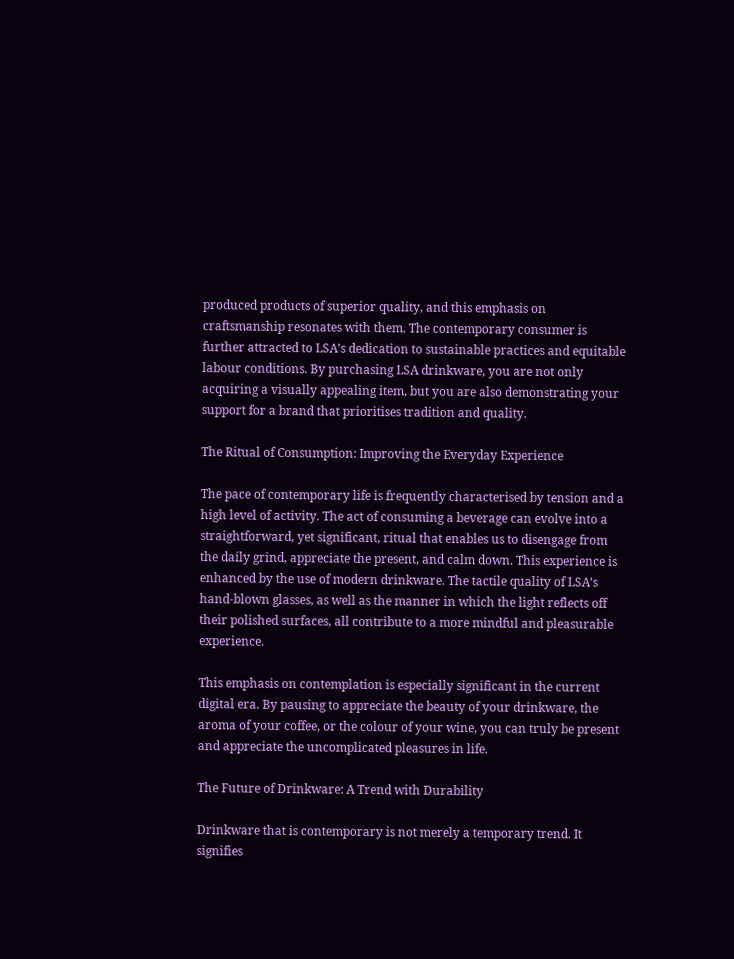produced products of superior quality, and this emphasis on craftsmanship resonates with them. The contemporary consumer is further attracted to LSA’s dedication to sustainable practices and equitable labour conditions. By purchasing LSA drinkware, you are not only acquiring a visually appealing item, but you are also demonstrating your support for a brand that prioritises tradition and quality.

The Ritual of Consumption: Improving the Everyday Experience

The pace of contemporary life is frequently characterised by tension and a high level of activity. The act of consuming a beverage can evolve into a straightforward, yet significant, ritual that enables us to disengage from the daily grind, appreciate the present, and calm down. This experience is enhanced by the use of modern drinkware. The tactile quality of LSA’s hand-blown glasses, as well as the manner in which the light reflects off their polished surfaces, all contribute to a more mindful and pleasurable experience.

This emphasis on contemplation is especially significant in the current digital era. By pausing to appreciate the beauty of your drinkware, the aroma of your coffee, or the colour of your wine, you can truly be present and appreciate the uncomplicated pleasures in life.

The Future of Drinkware: A Trend with Durability

Drinkware that is contemporary is not merely a temporary trend. It signifies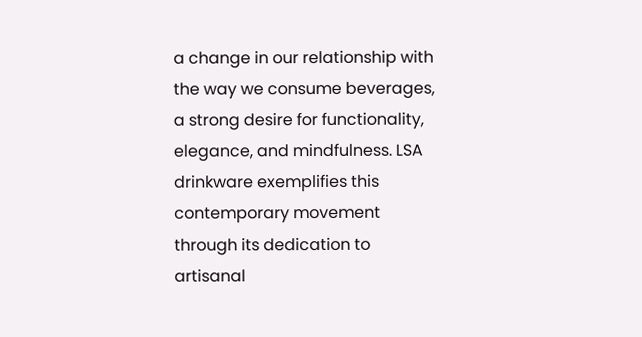a change in our relationship with the way we consume beverages, a strong desire for functionality, elegance, and mindfulness. LSA drinkware exemplifies this contemporary movement through its dedication to artisanal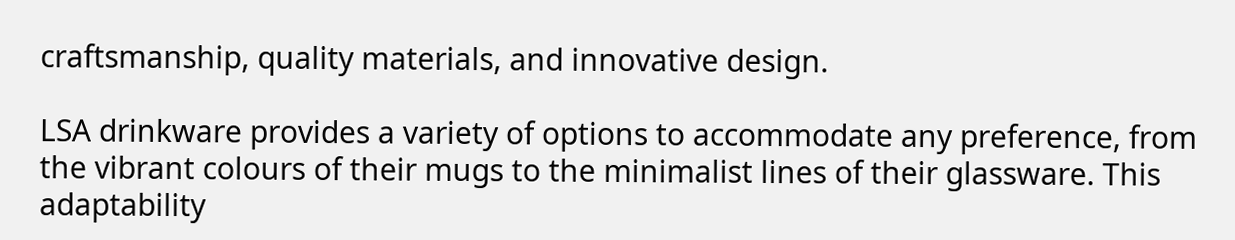craftsmanship, quality materials, and innovative design.

LSA drinkware provides a variety of options to accommodate any preference, from the vibrant colours of their mugs to the minimalist lines of their glassware. This adaptability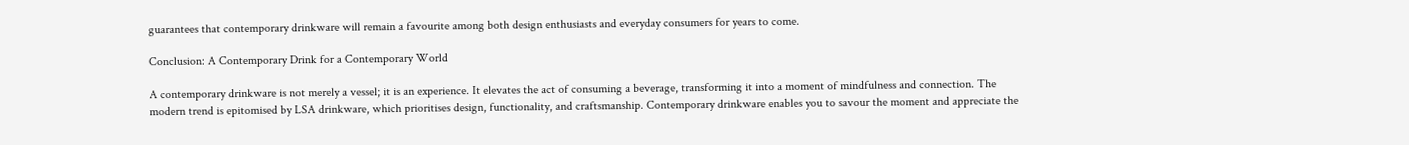guarantees that contemporary drinkware will remain a favourite among both design enthusiasts and everyday consumers for years to come.

Conclusion: A Contemporary Drink for a Contemporary World

A contemporary drinkware is not merely a vessel; it is an experience. It elevates the act of consuming a beverage, transforming it into a moment of mindfulness and connection. The modern trend is epitomised by LSA drinkware, which prioritises design, functionality, and craftsmanship. Contemporary drinkware enables you to savour the moment and appreciate the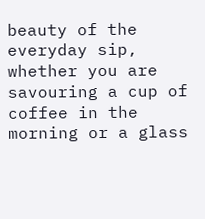beauty of the everyday sip, whether you are savouring a cup of coffee in the morning or a glass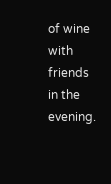of wine with friends in the evening.